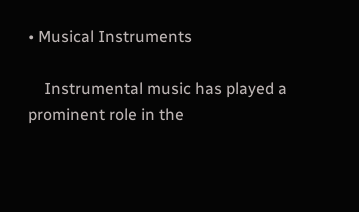• Musical Instruments

    Instrumental music has played a prominent role in the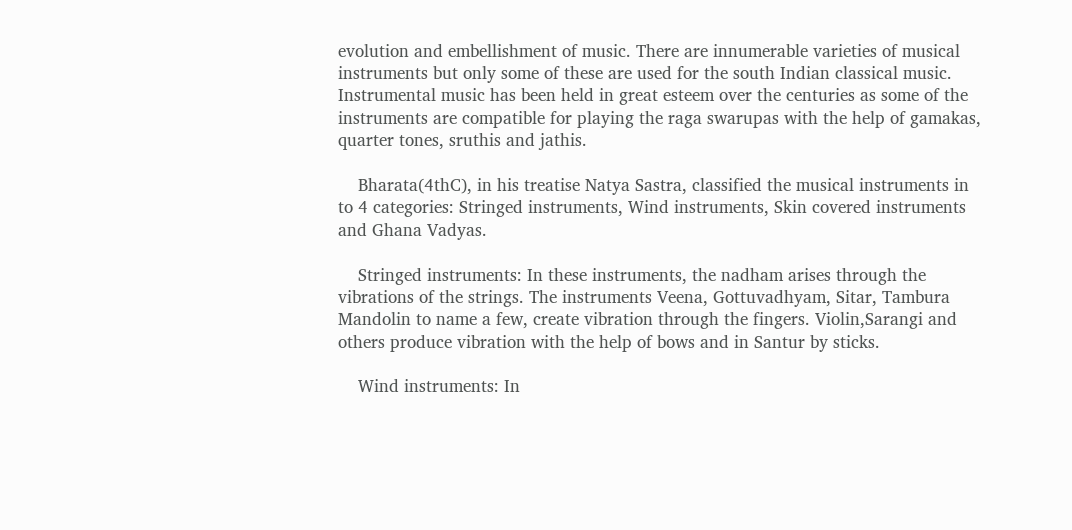evolution and embellishment of music. There are innumerable varieties of musical instruments but only some of these are used for the south Indian classical music. Instrumental music has been held in great esteem over the centuries as some of the instruments are compatible for playing the raga swarupas with the help of gamakas, quarter tones, sruthis and jathis.

    Bharata(4thC), in his treatise Natya Sastra, classified the musical instruments in to 4 categories: Stringed instruments, Wind instruments, Skin covered instruments and Ghana Vadyas.

    Stringed instruments: In these instruments, the nadham arises through the vibrations of the strings. The instruments Veena, Gottuvadhyam, Sitar, Tambura Mandolin to name a few, create vibration through the fingers. Violin,Sarangi and others produce vibration with the help of bows and in Santur by sticks.

    Wind instruments: In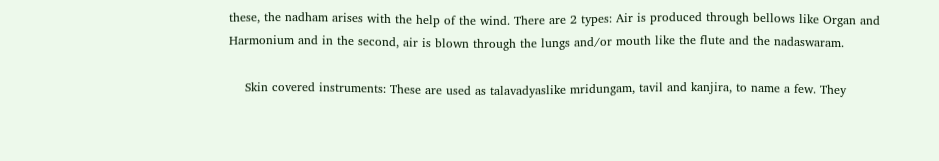these, the nadham arises with the help of the wind. There are 2 types: Air is produced through bellows like Organ and Harmonium and in the second, air is blown through the lungs and/or mouth like the flute and the nadaswaram.

    Skin covered instruments: These are used as talavadyaslike mridungam, tavil and kanjira, to name a few. They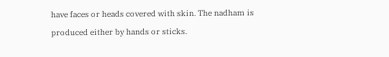have faces or heads covered with skin. The nadham is produced either by hands or sticks.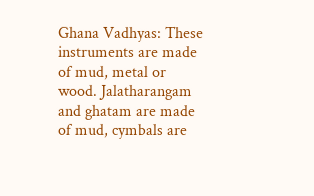Ghana Vadhyas: These instruments are made of mud, metal or wood. Jalatharangam and ghatam are made of mud, cymbals are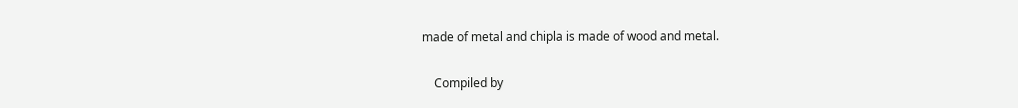made of metal and chipla is made of wood and metal.

    Compiled by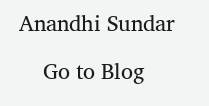Anandhi Sundar

    Go to Blog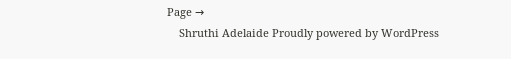Page →
    Shruthi Adelaide Proudly powered by WordPress